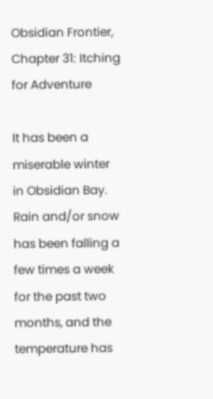Obsidian Frontier, Chapter 31: Itching for Adventure

It has been a miserable winter in Obsidian Bay. Rain and/or snow has been falling a few times a week for the past two months, and the temperature has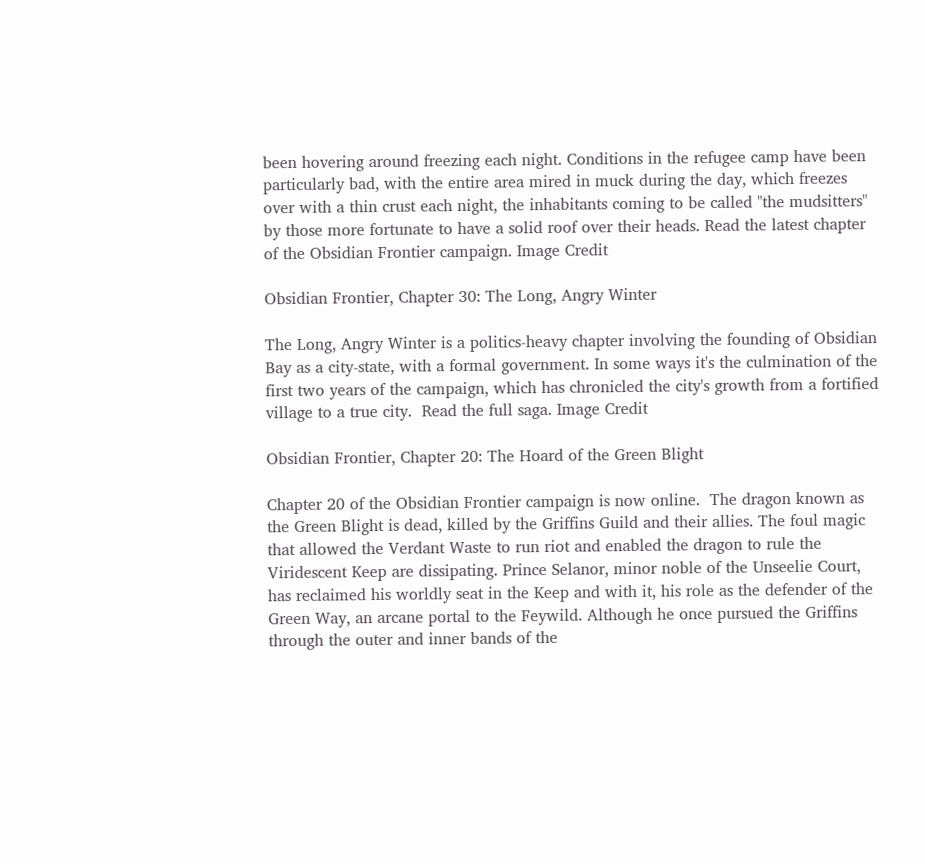been hovering around freezing each night. Conditions in the refugee camp have been particularly bad, with the entire area mired in muck during the day, which freezes over with a thin crust each night, the inhabitants coming to be called "the mudsitters" by those more fortunate to have a solid roof over their heads. Read the latest chapter of the Obsidian Frontier campaign. Image Credit

Obsidian Frontier, Chapter 30: The Long, Angry Winter

The Long, Angry Winter is a politics-heavy chapter involving the founding of Obsidian Bay as a city-state, with a formal government. In some ways it's the culmination of the first two years of the campaign, which has chronicled the city's growth from a fortified village to a true city.  Read the full saga. Image Credit

Obsidian Frontier, Chapter 20: The Hoard of the Green Blight

Chapter 20 of the Obsidian Frontier campaign is now online.  The dragon known as the Green Blight is dead, killed by the Griffins Guild and their allies. The foul magic that allowed the Verdant Waste to run riot and enabled the dragon to rule the Viridescent Keep are dissipating. Prince Selanor, minor noble of the Unseelie Court, has reclaimed his worldly seat in the Keep and with it, his role as the defender of the Green Way, an arcane portal to the Feywild. Although he once pursued the Griffins through the outer and inner bands of the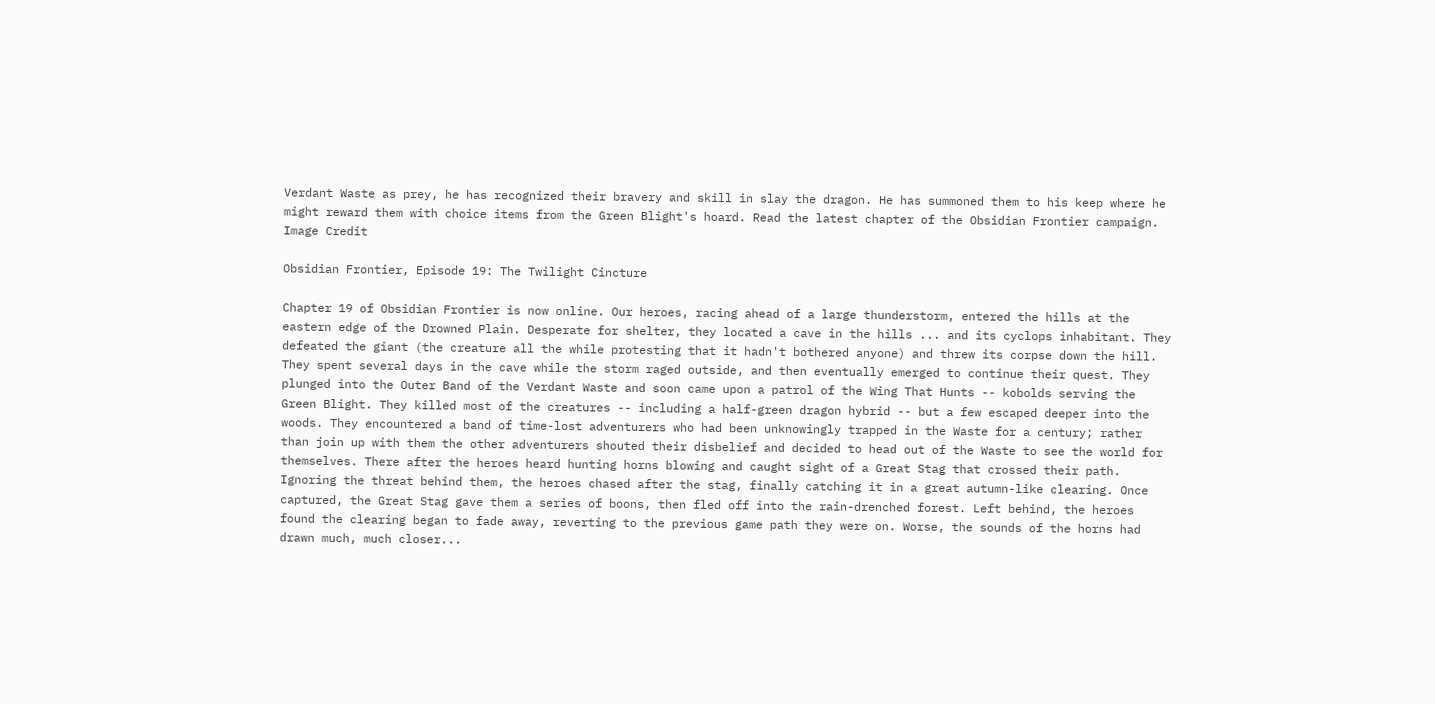Verdant Waste as prey, he has recognized their bravery and skill in slay the dragon. He has summoned them to his keep where he might reward them with choice items from the Green Blight's hoard. Read the latest chapter of the Obsidian Frontier campaign. Image Credit

Obsidian Frontier, Episode 19: The Twilight Cincture

Chapter 19 of Obsidian Frontier is now online. Our heroes, racing ahead of a large thunderstorm, entered the hills at the eastern edge of the Drowned Plain. Desperate for shelter, they located a cave in the hills ... and its cyclops inhabitant. They defeated the giant (the creature all the while protesting that it hadn't bothered anyone) and threw its corpse down the hill. They spent several days in the cave while the storm raged outside, and then eventually emerged to continue their quest. They plunged into the Outer Band of the Verdant Waste and soon came upon a patrol of the Wing That Hunts -- kobolds serving the Green Blight. They killed most of the creatures -- including a half-green dragon hybrid -- but a few escaped deeper into the woods. They encountered a band of time-lost adventurers who had been unknowingly trapped in the Waste for a century; rather than join up with them the other adventurers shouted their disbelief and decided to head out of the Waste to see the world for themselves. There after the heroes heard hunting horns blowing and caught sight of a Great Stag that crossed their path. Ignoring the threat behind them, the heroes chased after the stag, finally catching it in a great autumn-like clearing. Once captured, the Great Stag gave them a series of boons, then fled off into the rain-drenched forest. Left behind, the heroes found the clearing began to fade away, reverting to the previous game path they were on. Worse, the sounds of the horns had drawn much, much closer...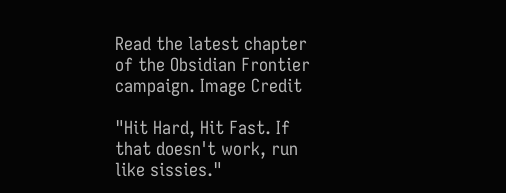Read the latest chapter of the Obsidian Frontier campaign. Image Credit

"Hit Hard, Hit Fast. If that doesn't work, run like sissies."